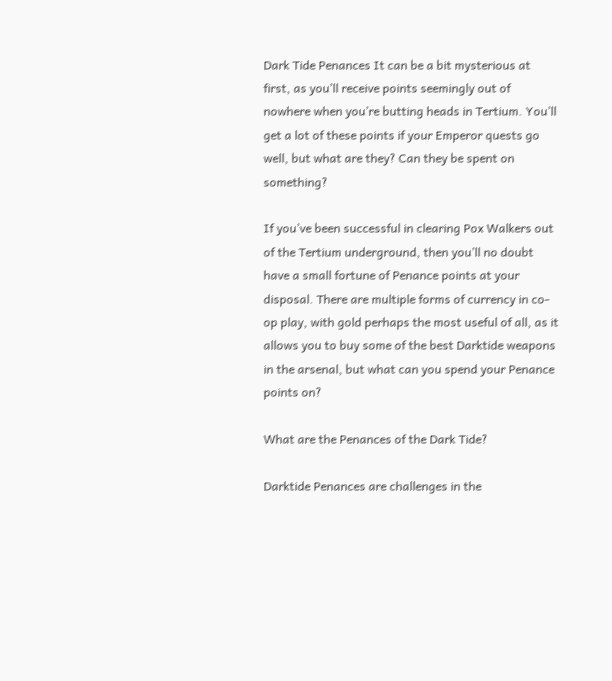Dark Tide Penances It can be a bit mysterious at first, as you’ll receive points seemingly out of nowhere when you’re butting heads in Tertium. You’ll get a lot of these points if your Emperor quests go well, but what are they? Can they be spent on something?

If you’ve been successful in clearing Pox Walkers out of the Tertium underground, then you’ll no doubt have a small fortune of Penance points at your disposal. There are multiple forms of currency in co-op play, with gold perhaps the most useful of all, as it allows you to buy some of the best Darktide weapons in the arsenal, but what can you spend your Penance points on?

What are the Penances of the Dark Tide?

Darktide Penances are challenges in the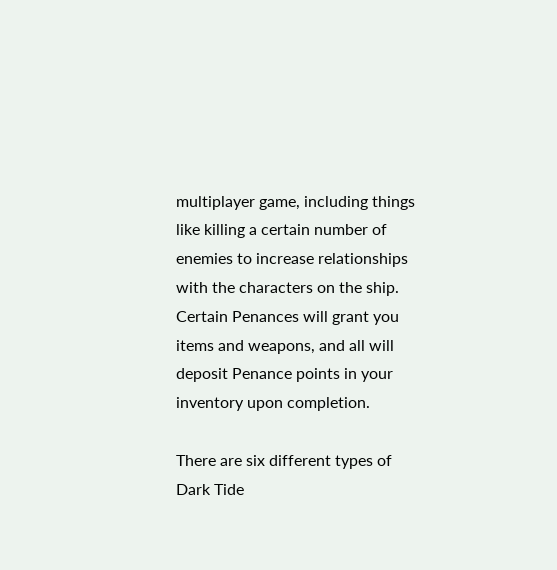multiplayer game, including things like killing a certain number of enemies to increase relationships with the characters on the ship. Certain Penances will grant you items and weapons, and all will deposit Penance points in your inventory upon completion.

There are six different types of Dark Tide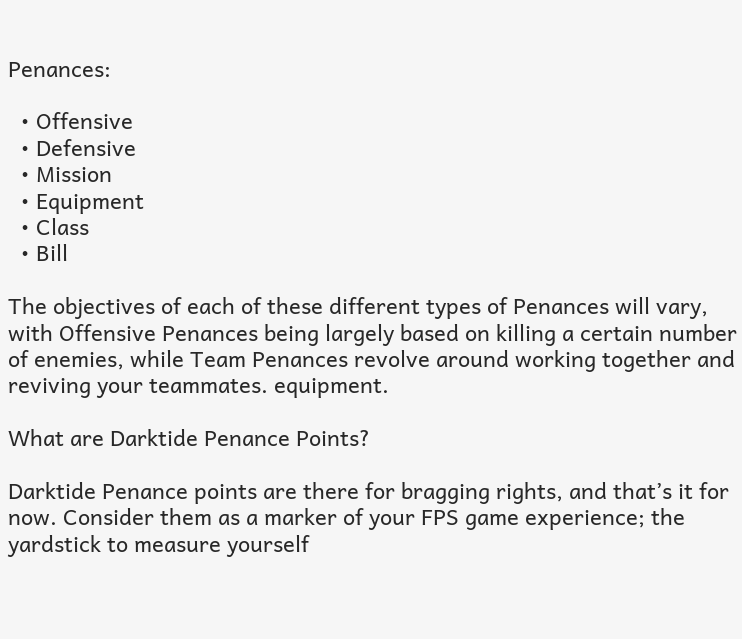Penances:

  • Offensive
  • Defensive
  • Mission
  • Equipment
  • Class
  • Bill

The objectives of each of these different types of Penances will vary, with Offensive Penances being largely based on killing a certain number of enemies, while Team Penances revolve around working together and reviving your teammates. equipment.

What are Darktide Penance Points?

Darktide Penance points are there for bragging rights, and that’s it for now. Consider them as a marker of your FPS game experience; the yardstick to measure yourself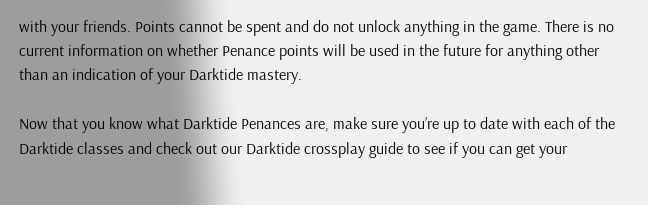with your friends. Points cannot be spent and do not unlock anything in the game. There is no current information on whether Penance points will be used in the future for anything other than an indication of your Darktide mastery.

Now that you know what Darktide Penances are, make sure you’re up to date with each of the Darktide classes and check out our Darktide crossplay guide to see if you can get your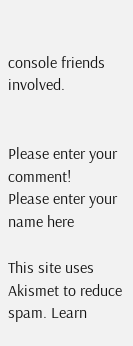console friends involved.


Please enter your comment!
Please enter your name here

This site uses Akismet to reduce spam. Learn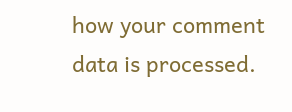how your comment data is processed.